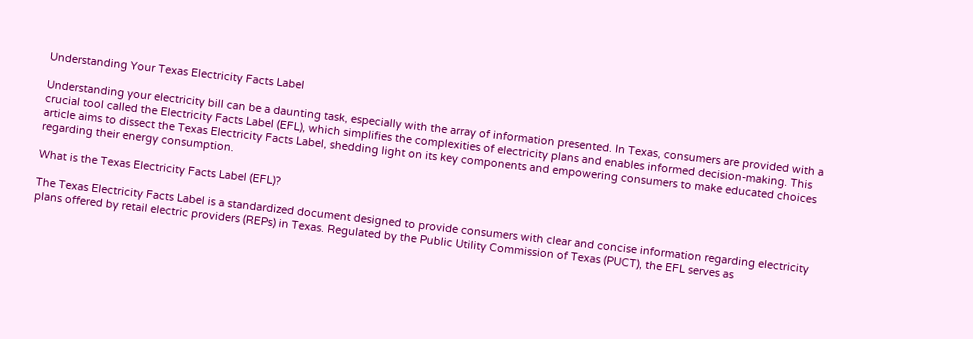Understanding Your Texas Electricity Facts Label

Understanding your electricity bill can be a daunting task, especially with the array of information presented. In Texas, consumers are provided with a crucial tool called the Electricity Facts Label (EFL), which simplifies the complexities of electricity plans and enables informed decision-making. This article aims to dissect the Texas Electricity Facts Label, shedding light on its key components and empowering consumers to make educated choices regarding their energy consumption.

What is the Texas Electricity Facts Label (EFL)?

The Texas Electricity Facts Label is a standardized document designed to provide consumers with clear and concise information regarding electricity plans offered by retail electric providers (REPs) in Texas. Regulated by the Public Utility Commission of Texas (PUCT), the EFL serves as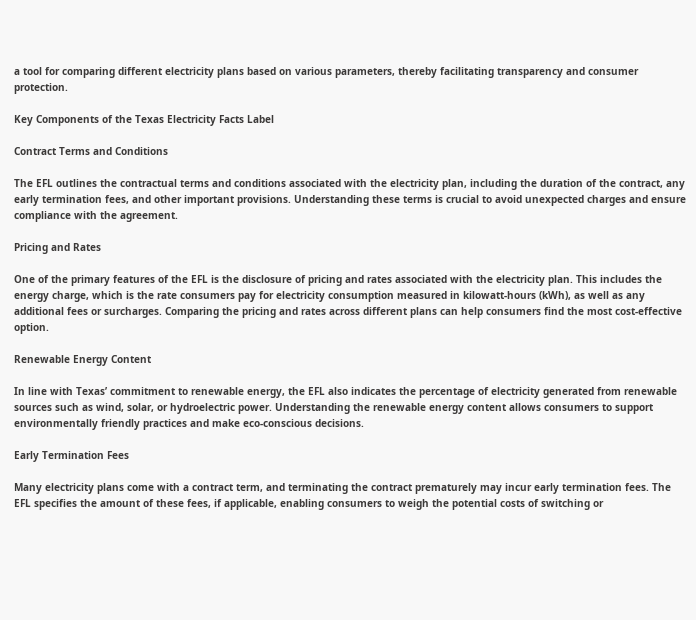a tool for comparing different electricity plans based on various parameters, thereby facilitating transparency and consumer protection.

Key Components of the Texas Electricity Facts Label

Contract Terms and Conditions

The EFL outlines the contractual terms and conditions associated with the electricity plan, including the duration of the contract, any early termination fees, and other important provisions. Understanding these terms is crucial to avoid unexpected charges and ensure compliance with the agreement.

Pricing and Rates

One of the primary features of the EFL is the disclosure of pricing and rates associated with the electricity plan. This includes the energy charge, which is the rate consumers pay for electricity consumption measured in kilowatt-hours (kWh), as well as any additional fees or surcharges. Comparing the pricing and rates across different plans can help consumers find the most cost-effective option.

Renewable Energy Content

In line with Texas’ commitment to renewable energy, the EFL also indicates the percentage of electricity generated from renewable sources such as wind, solar, or hydroelectric power. Understanding the renewable energy content allows consumers to support environmentally friendly practices and make eco-conscious decisions.

Early Termination Fees

Many electricity plans come with a contract term, and terminating the contract prematurely may incur early termination fees. The EFL specifies the amount of these fees, if applicable, enabling consumers to weigh the potential costs of switching or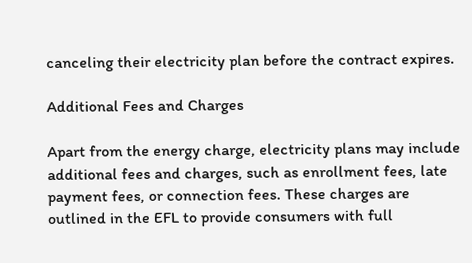canceling their electricity plan before the contract expires.

Additional Fees and Charges

Apart from the energy charge, electricity plans may include additional fees and charges, such as enrollment fees, late payment fees, or connection fees. These charges are outlined in the EFL to provide consumers with full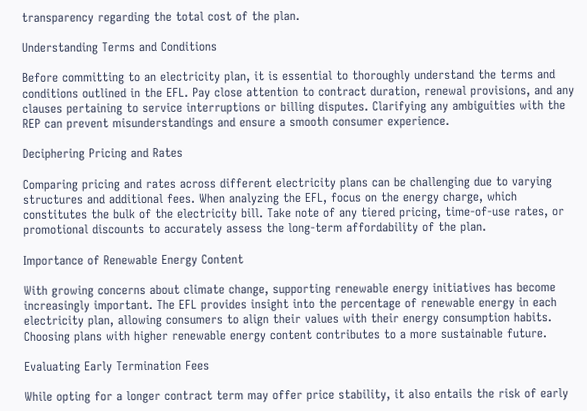transparency regarding the total cost of the plan.

Understanding Terms and Conditions

Before committing to an electricity plan, it is essential to thoroughly understand the terms and conditions outlined in the EFL. Pay close attention to contract duration, renewal provisions, and any clauses pertaining to service interruptions or billing disputes. Clarifying any ambiguities with the REP can prevent misunderstandings and ensure a smooth consumer experience.

Deciphering Pricing and Rates

Comparing pricing and rates across different electricity plans can be challenging due to varying structures and additional fees. When analyzing the EFL, focus on the energy charge, which constitutes the bulk of the electricity bill. Take note of any tiered pricing, time-of-use rates, or promotional discounts to accurately assess the long-term affordability of the plan.

Importance of Renewable Energy Content

With growing concerns about climate change, supporting renewable energy initiatives has become increasingly important. The EFL provides insight into the percentage of renewable energy in each electricity plan, allowing consumers to align their values with their energy consumption habits. Choosing plans with higher renewable energy content contributes to a more sustainable future.

Evaluating Early Termination Fees

While opting for a longer contract term may offer price stability, it also entails the risk of early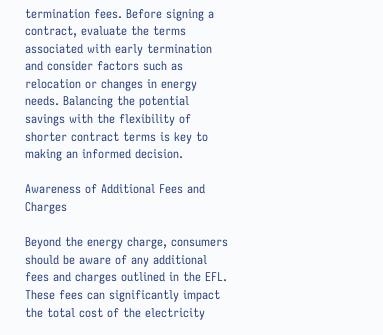termination fees. Before signing a contract, evaluate the terms associated with early termination and consider factors such as relocation or changes in energy needs. Balancing the potential savings with the flexibility of shorter contract terms is key to making an informed decision.

Awareness of Additional Fees and Charges

Beyond the energy charge, consumers should be aware of any additional fees and charges outlined in the EFL. These fees can significantly impact the total cost of the electricity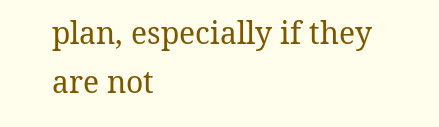plan, especially if they are not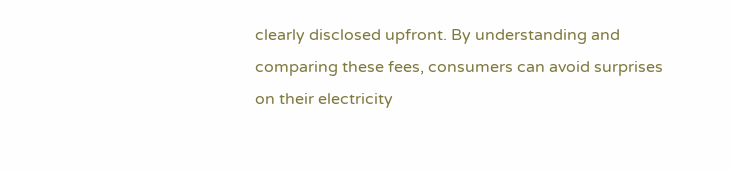clearly disclosed upfront. By understanding and comparing these fees, consumers can avoid surprises on their electricity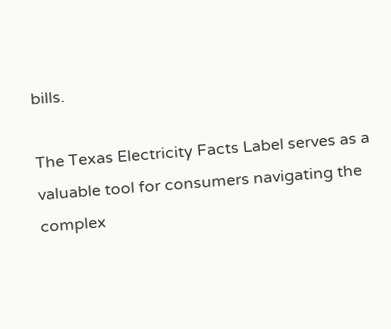bills.

The Texas Electricity Facts Label serves as a valuable tool for consumers navigating the complex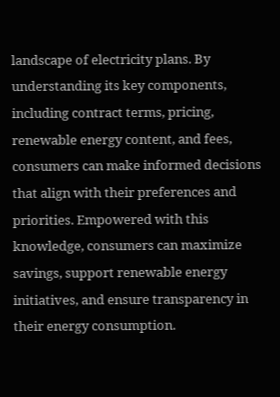landscape of electricity plans. By understanding its key components, including contract terms, pricing, renewable energy content, and fees, consumers can make informed decisions that align with their preferences and priorities. Empowered with this knowledge, consumers can maximize savings, support renewable energy initiatives, and ensure transparency in their energy consumption.